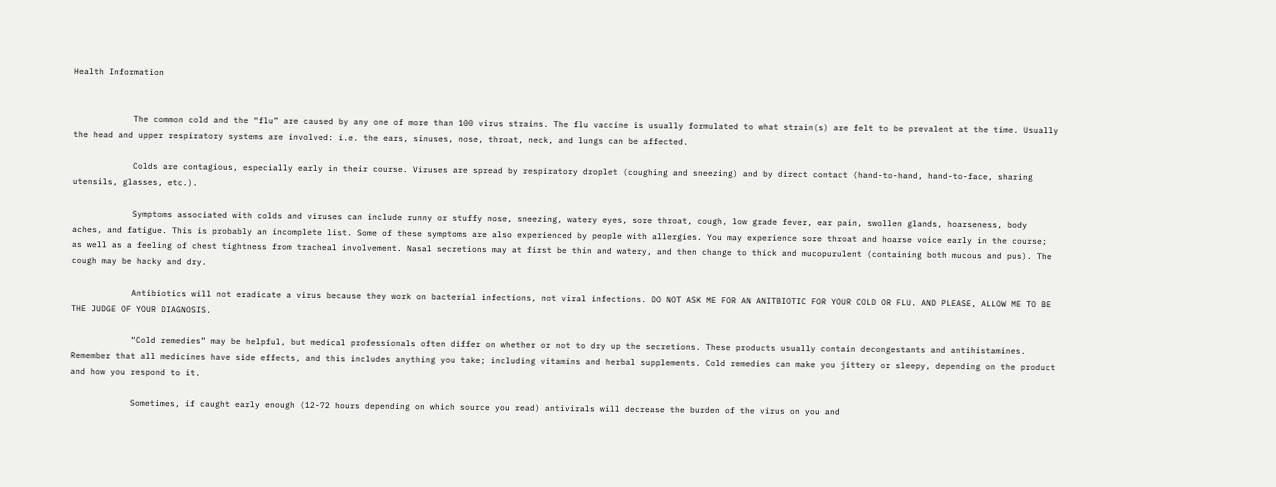Health Information


            The common cold and the “flu” are caused by any one of more than 100 virus strains. The flu vaccine is usually formulated to what strain(s) are felt to be prevalent at the time. Usually the head and upper respiratory systems are involved: i.e. the ears, sinuses, nose, throat, neck, and lungs can be affected.

            Colds are contagious, especially early in their course. Viruses are spread by respiratory droplet (coughing and sneezing) and by direct contact (hand-to-hand, hand-to-face, sharing utensils, glasses, etc.).

            Symptoms associated with colds and viruses can include runny or stuffy nose, sneezing, watery eyes, sore throat, cough, low grade fever, ear pain, swollen glands, hoarseness, body aches, and fatigue. This is probably an incomplete list. Some of these symptoms are also experienced by people with allergies. You may experience sore throat and hoarse voice early in the course; as well as a feeling of chest tightness from tracheal involvement. Nasal secretions may at first be thin and watery, and then change to thick and mucopurulent (containing both mucous and pus). The cough may be hacky and dry.

            Antibiotics will not eradicate a virus because they work on bacterial infections, not viral infections. DO NOT ASK ME FOR AN ANITBIOTIC FOR YOUR COLD OR FLU. AND PLEASE, ALLOW ME TO BE THE JUDGE OF YOUR DIAGNOSIS.

            “Cold remedies” may be helpful, but medical professionals often differ on whether or not to dry up the secretions. These products usually contain decongestants and antihistamines. Remember that all medicines have side effects, and this includes anything you take; including vitamins and herbal supplements. Cold remedies can make you jittery or sleepy, depending on the product and how you respond to it.

            Sometimes, if caught early enough (12-72 hours depending on which source you read) antivirals will decrease the burden of the virus on you and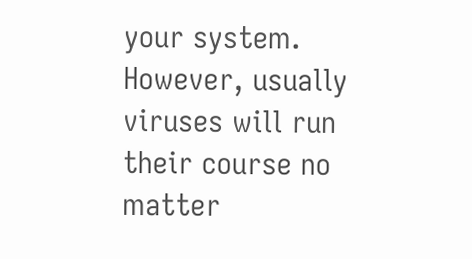your system. However, usually viruses will run their course no matter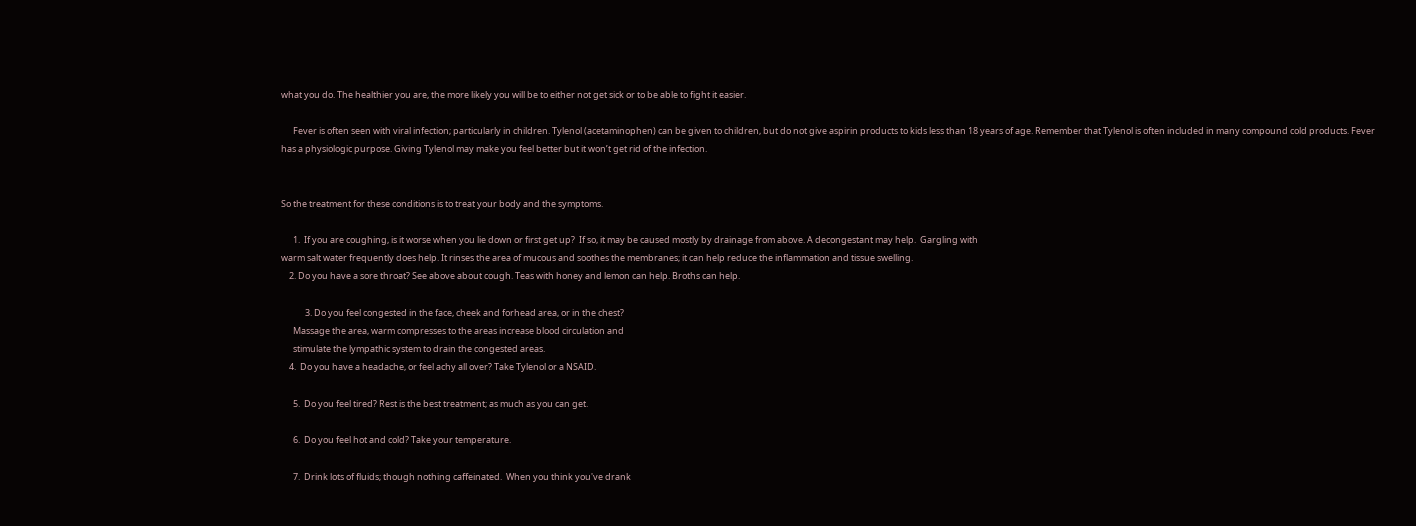what you do. The healthier you are, the more likely you will be to either not get sick or to be able to fight it easier.

      Fever is often seen with viral infection; particularly in children. Tylenol (acetaminophen) can be given to children, but do not give aspirin products to kids less than 18 years of age. Remember that Tylenol is often included in many compound cold products. Fever has a physiologic purpose. Giving Tylenol may make you feel better but it won’t get rid of the infection.


So the treatment for these conditions is to treat your body and the symptoms.

      1.  If you are coughing, is it worse when you lie down or first get up?  If so, it may be caused mostly by drainage from above. A decongestant may help.  Gargling with
warm salt water frequently does help. It rinses the area of mucous and soothes the membranes; it can help reduce the inflammation and tissue swelling.
    2. Do you have a sore throat? See above about cough. Teas with honey and lemon can help. Broths can help.

            3. Do you feel congested in the face, cheek and forhead area, or in the chest?
      Massage the area, warm compresses to the areas increase blood circulation and
      stimulate the lympathic system to drain the congested areas.
    4.  Do you have a headache, or feel achy all over? Take Tylenol or a NSAID.

      5.  Do you feel tired? Rest is the best treatment; as much as you can get.

      6.  Do you feel hot and cold? Take your temperature.

      7.  Drink lots of fluids; though nothing caffeinated.  When you think you've drank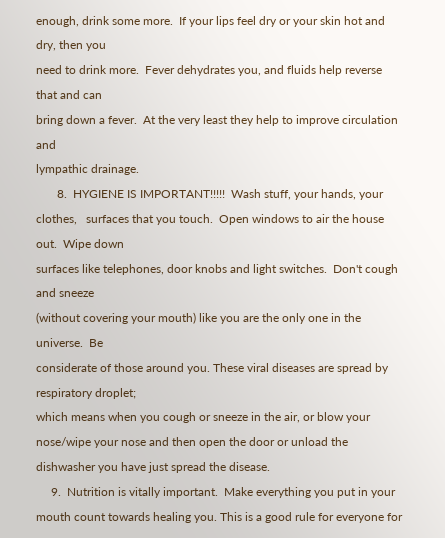enough, drink some more.  If your lips feel dry or your skin hot and dry, then you
need to drink more.  Fever dehydrates you, and fluids help reverse that and can
bring down a fever.  At the very least they help to improve circulation and
lympathic drainage.
       8.  HYGIENE IS IMPORTANT!!!!!  Wash stuff, your hands, your clothes,   surfaces that you touch.  Open windows to air the house out.  Wipe down
surfaces like telephones, door knobs and light switches.  Don't cough and sneeze
(without covering your mouth) like you are the only one in the universe.  Be
considerate of those around you. These viral diseases are spread by respiratory droplet;
which means when you cough or sneeze in the air, or blow your nose/wipe your nose and then open the door or unload the dishwasher you have just spread the disease.
     9.  Nutrition is vitally important.  Make everything you put in your mouth count towards healing you. This is a good rule for everyone for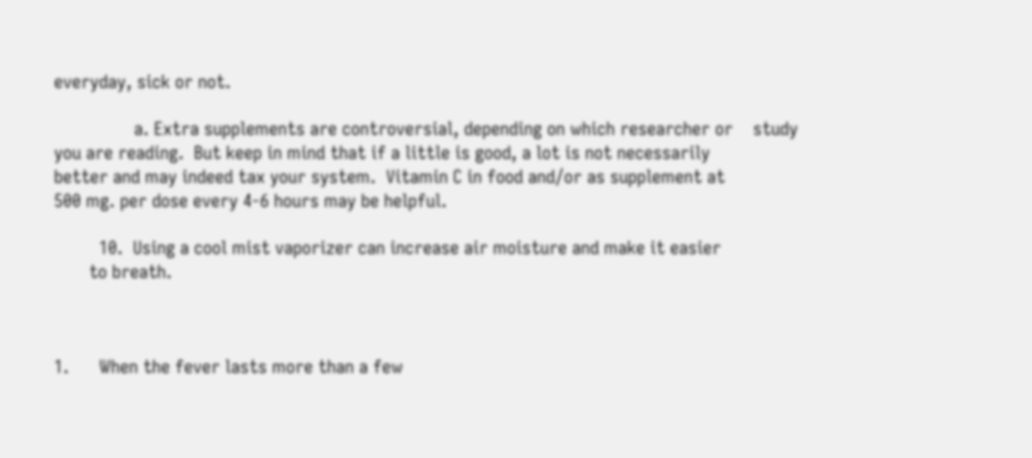everyday, sick or not.

                a. Extra supplements are controversial, depending on which researcher or    study you are reading.  But keep in mind that if a little is good, a lot is not necessarily
better and may indeed tax your system.  Vitamin C in food and/or as supplement at
500 mg. per dose every 4-6 hours may be helpful.

         10.  Using a cool mist vaporizer can increase air moisture and make it easier
       to breath.



1.      When the fever lasts more than a few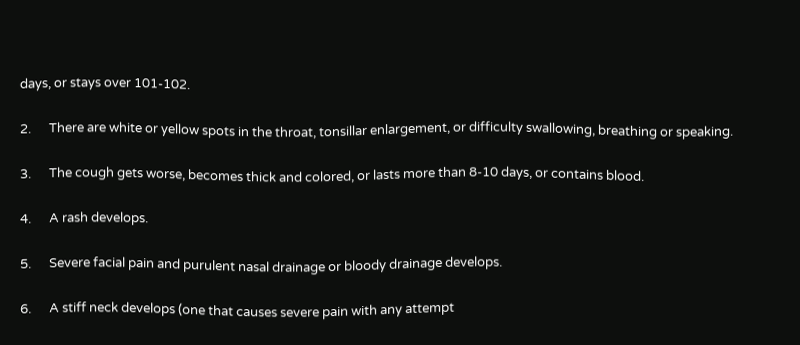days, or stays over 101-102.

2.      There are white or yellow spots in the throat, tonsillar enlargement, or difficulty swallowing, breathing or speaking.

3.      The cough gets worse, becomes thick and colored, or lasts more than 8-10 days, or contains blood.

4.      A rash develops.

5.      Severe facial pain and purulent nasal drainage or bloody drainage develops.

6.      A stiff neck develops (one that causes severe pain with any attempt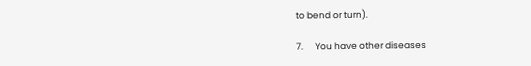to bend or turn).

7.      You have other diseases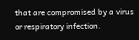that are compromised by a virus or respiratory infection.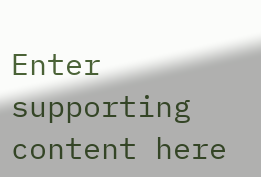Enter supporting content here